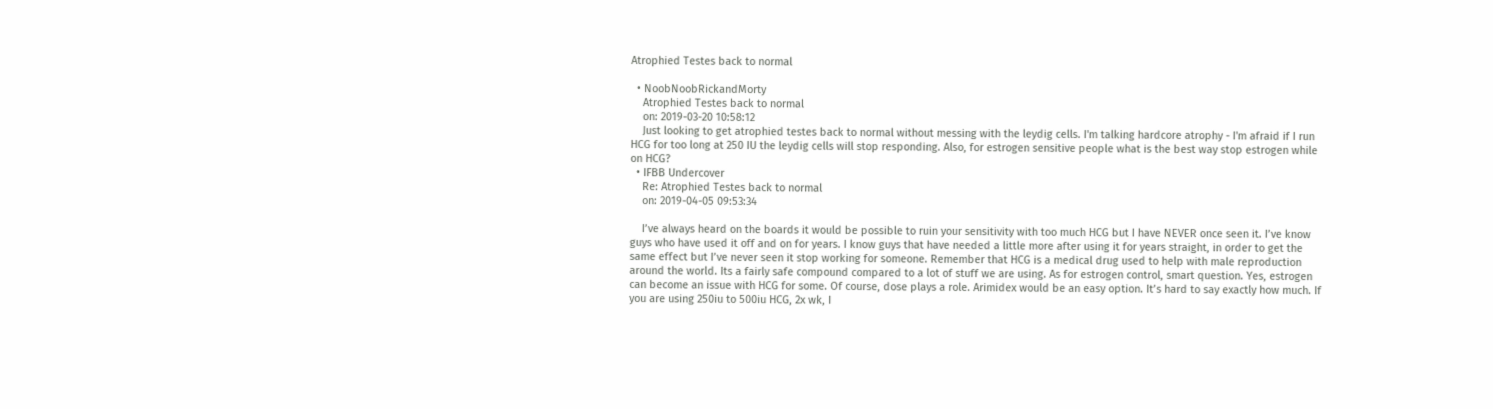Atrophied Testes back to normal

  • NoobNoobRickandMorty
    Atrophied Testes back to normal
    on: 2019-03-20 10:58:12
    Just looking to get atrophied testes back to normal without messing with the leydig cells. I'm talking hardcore atrophy - I'm afraid if I run HCG for too long at 250 IU the leydig cells will stop responding. Also, for estrogen sensitive people what is the best way stop estrogen while on HCG?
  • IFBB Undercover
    Re: Atrophied Testes back to normal
    on: 2019-04-05 09:53:34

    I’ve always heard on the boards it would be possible to ruin your sensitivity with too much HCG but I have NEVER once seen it. I’ve know guys who have used it off and on for years. I know guys that have needed a little more after using it for years straight, in order to get the same effect but I’ve never seen it stop working for someone. Remember that HCG is a medical drug used to help with male reproduction around the world. Its a fairly safe compound compared to a lot of stuff we are using. As for estrogen control, smart question. Yes, estrogen can become an issue with HCG for some. Of course, dose plays a role. Arimidex would be an easy option. It’s hard to say exactly how much. If you are using 250iu to 500iu HCG, 2x wk, I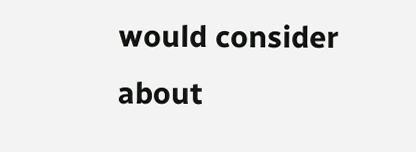would consider about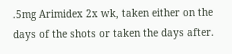.5mg Arimidex 2x wk, taken either on the days of the shots or taken the days after.